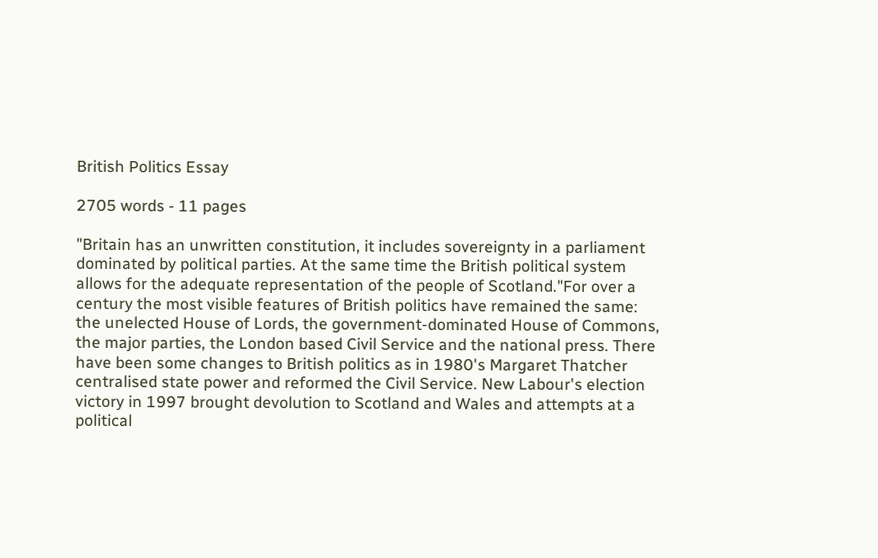British Politics Essay

2705 words - 11 pages

"Britain has an unwritten constitution, it includes sovereignty in a parliament dominated by political parties. At the same time the British political system allows for the adequate representation of the people of Scotland."For over a century the most visible features of British politics have remained the same: the unelected House of Lords, the government-dominated House of Commons, the major parties, the London based Civil Service and the national press. There have been some changes to British politics as in 1980's Margaret Thatcher centralised state power and reformed the Civil Service. New Labour's election victory in 1997 brought devolution to Scotland and Wales and attempts at a political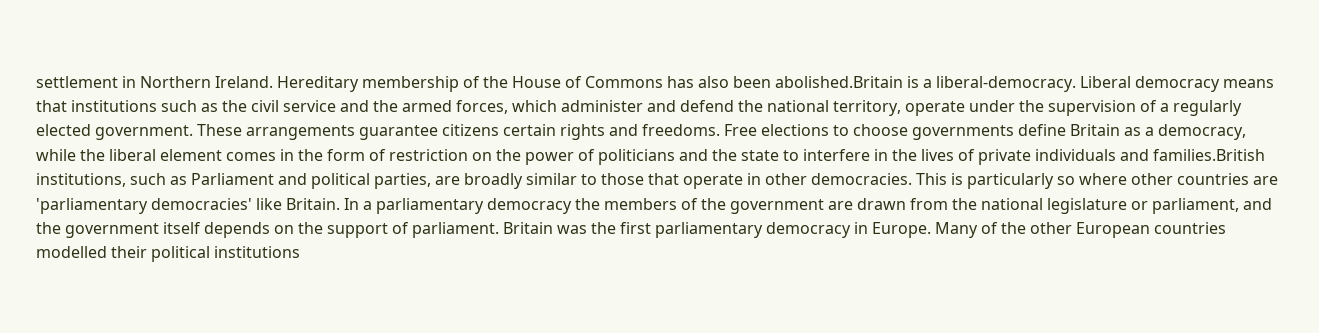settlement in Northern Ireland. Hereditary membership of the House of Commons has also been abolished.Britain is a liberal-democracy. Liberal democracy means that institutions such as the civil service and the armed forces, which administer and defend the national territory, operate under the supervision of a regularly elected government. These arrangements guarantee citizens certain rights and freedoms. Free elections to choose governments define Britain as a democracy, while the liberal element comes in the form of restriction on the power of politicians and the state to interfere in the lives of private individuals and families.British institutions, such as Parliament and political parties, are broadly similar to those that operate in other democracies. This is particularly so where other countries are 'parliamentary democracies' like Britain. In a parliamentary democracy the members of the government are drawn from the national legislature or parliament, and the government itself depends on the support of parliament. Britain was the first parliamentary democracy in Europe. Many of the other European countries modelled their political institutions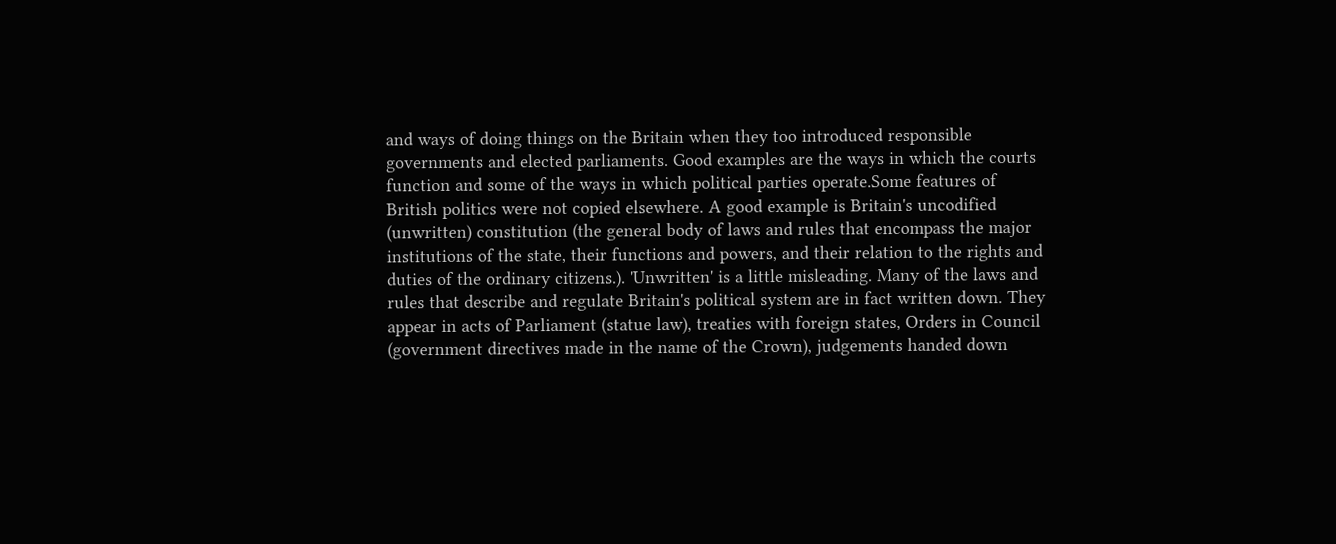and ways of doing things on the Britain when they too introduced responsible governments and elected parliaments. Good examples are the ways in which the courts function and some of the ways in which political parties operate.Some features of British politics were not copied elsewhere. A good example is Britain's uncodified (unwritten) constitution (the general body of laws and rules that encompass the major institutions of the state, their functions and powers, and their relation to the rights and duties of the ordinary citizens.). 'Unwritten' is a little misleading. Many of the laws and rules that describe and regulate Britain's political system are in fact written down. They appear in acts of Parliament (statue law), treaties with foreign states, Orders in Council (government directives made in the name of the Crown), judgements handed down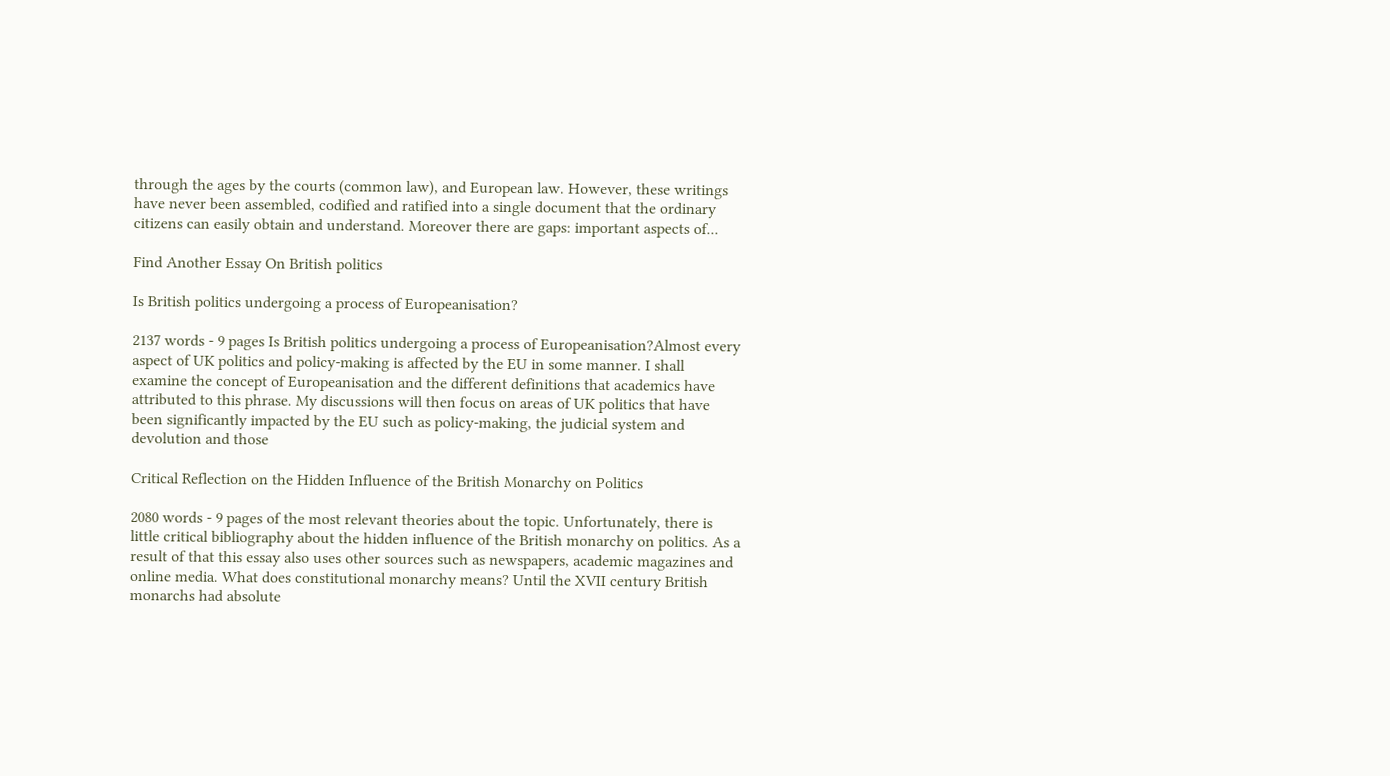through the ages by the courts (common law), and European law. However, these writings have never been assembled, codified and ratified into a single document that the ordinary citizens can easily obtain and understand. Moreover there are gaps: important aspects of...

Find Another Essay On British politics

Is British politics undergoing a process of Europeanisation?

2137 words - 9 pages Is British politics undergoing a process of Europeanisation?Almost every aspect of UK politics and policy-making is affected by the EU in some manner. I shall examine the concept of Europeanisation and the different definitions that academics have attributed to this phrase. My discussions will then focus on areas of UK politics that have been significantly impacted by the EU such as policy-making, the judicial system and devolution and those

Critical Reflection on the Hidden Influence of the British Monarchy on Politics

2080 words - 9 pages of the most relevant theories about the topic. Unfortunately, there is little critical bibliography about the hidden influence of the British monarchy on politics. As a result of that this essay also uses other sources such as newspapers, academic magazines and online media. What does constitutional monarchy means? Until the XVII century British monarchs had absolute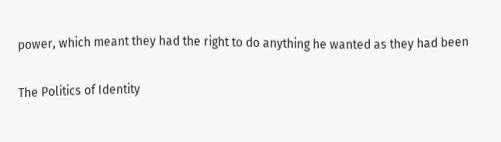power, which meant they had the right to do anything he wanted as they had been

The Politics of Identity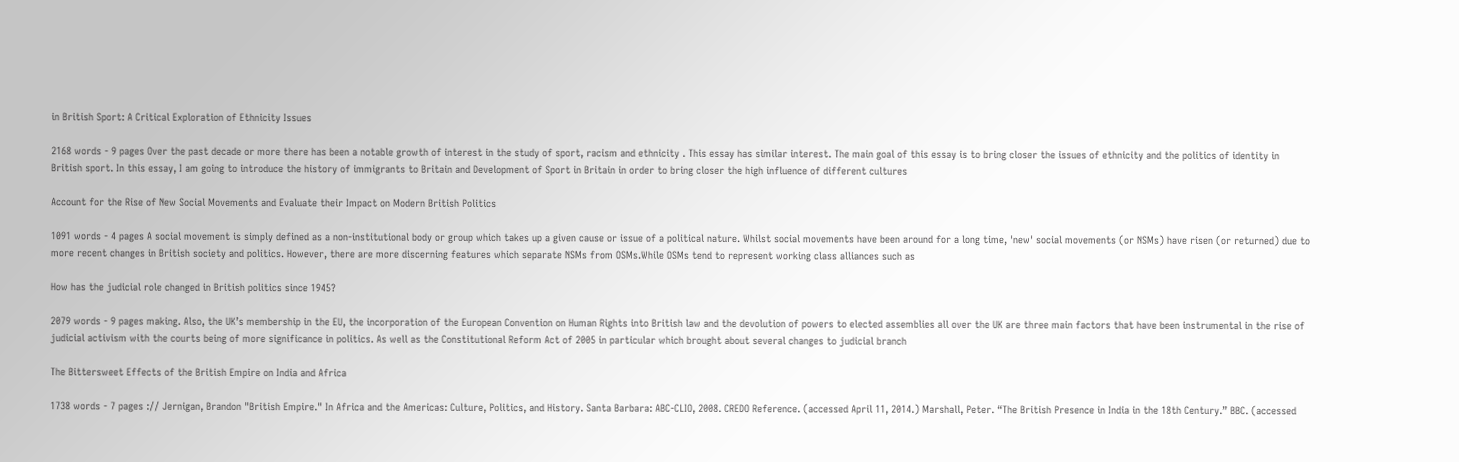in British Sport: A Critical Exploration of Ethnicity Issues

2168 words - 9 pages Over the past decade or more there has been a notable growth of interest in the study of sport, racism and ethnicity . This essay has similar interest. The main goal of this essay is to bring closer the issues of ethnicity and the politics of identity in British sport. In this essay, I am going to introduce the history of immigrants to Britain and Development of Sport in Britain in order to bring closer the high influence of different cultures

Account for the Rise of New Social Movements and Evaluate their Impact on Modern British Politics

1091 words - 4 pages A social movement is simply defined as a non-institutional body or group which takes up a given cause or issue of a political nature. Whilst social movements have been around for a long time, 'new' social movements (or NSMs) have risen (or returned) due to more recent changes in British society and politics. However, there are more discerning features which separate NSMs from OSMs.While OSMs tend to represent working class alliances such as

How has the judicial role changed in British politics since 1945?

2079 words - 9 pages making. Also, the UK’s membership in the EU, the incorporation of the European Convention on Human Rights into British law and the devolution of powers to elected assemblies all over the UK are three main factors that have been instrumental in the rise of judicial activism with the courts being of more significance in politics. As well as the Constitutional Reform Act of 2005 in particular which brought about several changes to judicial branch

The Bittersweet Effects of the British Empire on India and Africa

1738 words - 7 pages :// Jernigan, Brandon "British Empire." In Africa and the Americas: Culture, Politics, and History. Santa Barbara: ABC-CLIO, 2008. CREDO Reference. (accessed April 11, 2014.) Marshall, Peter. “The British Presence in India in the 18th Century.” BBC. (accessed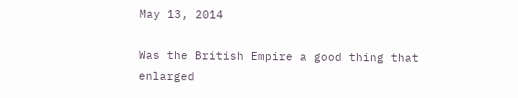May 13, 2014

Was the British Empire a good thing that enlarged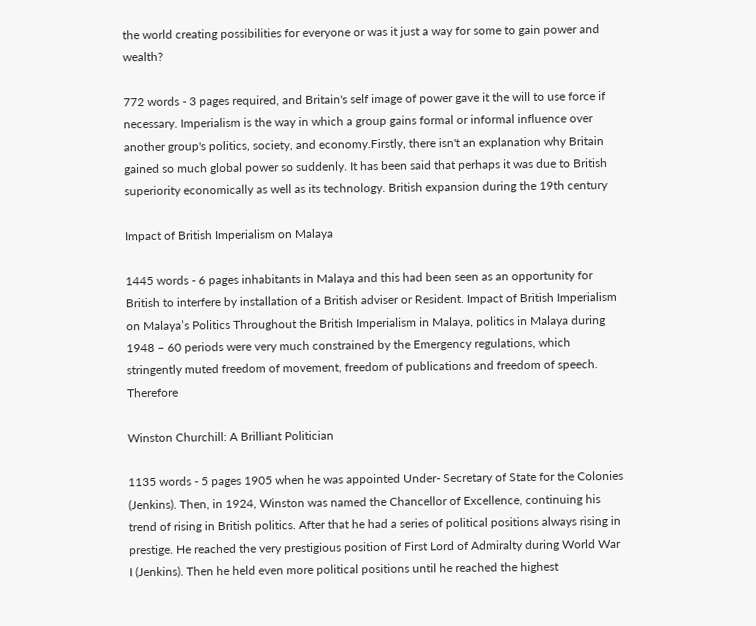the world creating possibilities for everyone or was it just a way for some to gain power and wealth?

772 words - 3 pages required, and Britain's self image of power gave it the will to use force if necessary. Imperialism is the way in which a group gains formal or informal influence over another group's politics, society, and economy.Firstly, there isn't an explanation why Britain gained so much global power so suddenly. It has been said that perhaps it was due to British superiority economically as well as its technology. British expansion during the 19th century

Impact of British Imperialism on Malaya

1445 words - 6 pages inhabitants in Malaya and this had been seen as an opportunity for British to interfere by installation of a British adviser or Resident. Impact of British Imperialism on Malaya’s Politics Throughout the British Imperialism in Malaya, politics in Malaya during 1948 – 60 periods were very much constrained by the Emergency regulations, which stringently muted freedom of movement, freedom of publications and freedom of speech. Therefore

Winston Churchill: A Brilliant Politician

1135 words - 5 pages 1905 when he was appointed Under- Secretary of State for the Colonies (Jenkins). Then, in 1924, Winston was named the Chancellor of Excellence, continuing his trend of rising in British politics. After that he had a series of political positions always rising in prestige. He reached the very prestigious position of First Lord of Admiralty during World War I (Jenkins). Then he held even more political positions until he reached the highest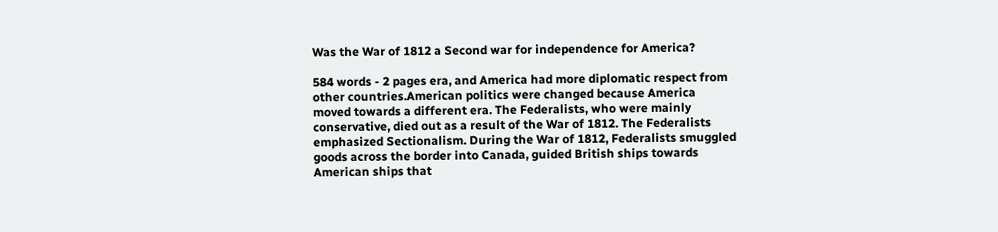Was the War of 1812 a Second war for independence for America?

584 words - 2 pages era, and America had more diplomatic respect from other countries.American politics were changed because America moved towards a different era. The Federalists, who were mainly conservative, died out as a result of the War of 1812. The Federalists emphasized Sectionalism. During the War of 1812, Federalists smuggled goods across the border into Canada, guided British ships towards American ships that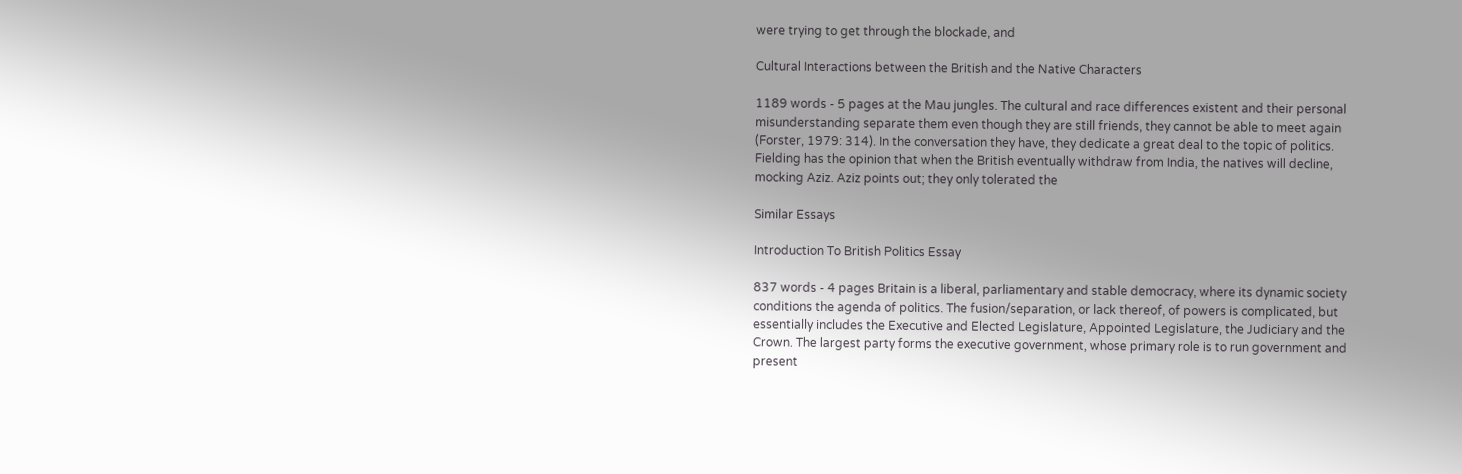were trying to get through the blockade, and

Cultural Interactions between the British and the Native Characters

1189 words - 5 pages at the Mau jungles. The cultural and race differences existent and their personal misunderstanding separate them even though they are still friends, they cannot be able to meet again (Forster, 1979: 314). In the conversation they have, they dedicate a great deal to the topic of politics. Fielding has the opinion that when the British eventually withdraw from India, the natives will decline, mocking Aziz. Aziz points out; they only tolerated the

Similar Essays

Introduction To British Politics Essay

837 words - 4 pages Britain is a liberal, parliamentary and stable democracy, where its dynamic society conditions the agenda of politics. The fusion/separation, or lack thereof, of powers is complicated, but essentially includes the Executive and Elected Legislature, Appointed Legislature, the Judiciary and the Crown. The largest party forms the executive government, whose primary role is to run government and present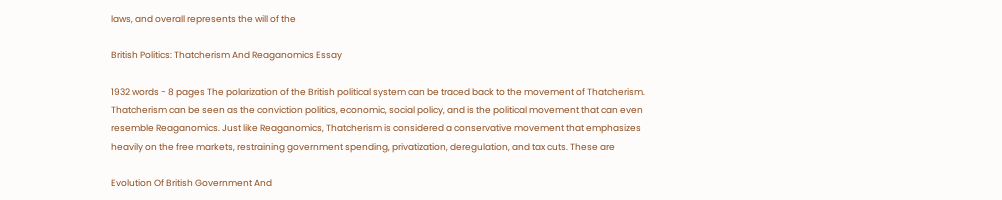laws, and overall represents the will of the

British Politics: Thatcherism And Reaganomics Essay

1932 words - 8 pages The polarization of the British political system can be traced back to the movement of Thatcherism. Thatcherism can be seen as the conviction politics, economic, social policy, and is the political movement that can even resemble Reaganomics. Just like Reaganomics, Thatcherism is considered a conservative movement that emphasizes heavily on the free markets, restraining government spending, privatization, deregulation, and tax cuts. These are

Evolution Of British Government And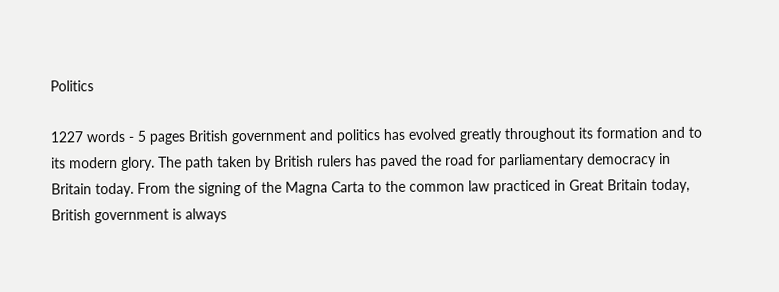Politics

1227 words - 5 pages British government and politics has evolved greatly throughout its formation and to its modern glory. The path taken by British rulers has paved the road for parliamentary democracy in Britain today. From the signing of the Magna Carta to the common law practiced in Great Britain today, British government is always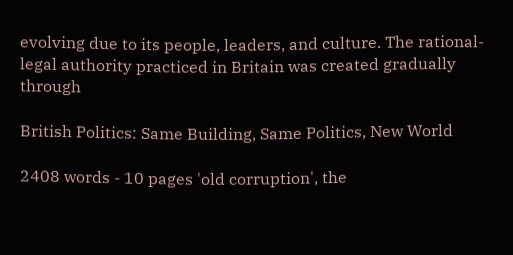evolving due to its people, leaders, and culture. The rational-legal authority practiced in Britain was created gradually through

British Politics: Same Building, Same Politics, New World

2408 words - 10 pages 'old corruption', the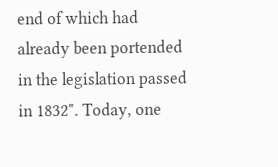end of which had already been portended in the legislation passed in 1832". Today, one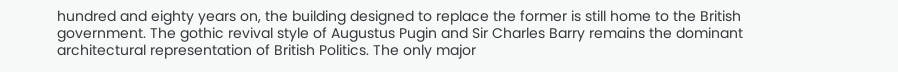hundred and eighty years on, the building designed to replace the former is still home to the British government. The gothic revival style of Augustus Pugin and Sir Charles Barry remains the dominant architectural representation of British Politics. The only major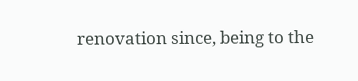renovation since, being to the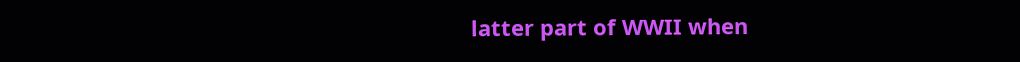latter part of WWII when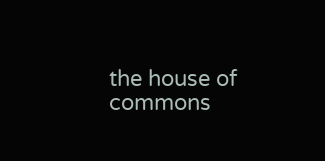the house of commons